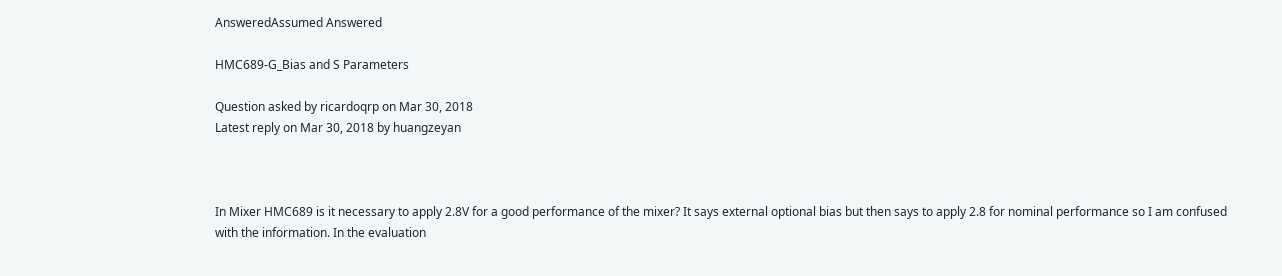AnsweredAssumed Answered

HMC689-G_Bias and S Parameters

Question asked by ricardoqrp on Mar 30, 2018
Latest reply on Mar 30, 2018 by huangzeyan



In Mixer HMC689 is it necessary to apply 2.8V for a good performance of the mixer? It says external optional bias but then says to apply 2.8 for nominal performance so I am confused with the information. In the evaluation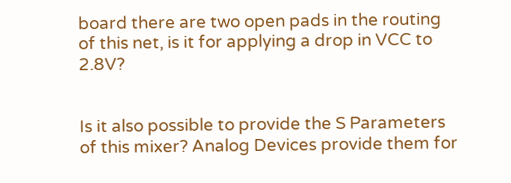board there are two open pads in the routing of this net, is it for applying a drop in VCC to 2.8V?


Is it also possible to provide the S Parameters of this mixer? Analog Devices provide them for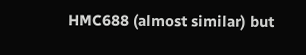HMC688 (almost similar) but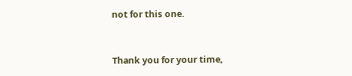not for this one.


Thank you for your time,